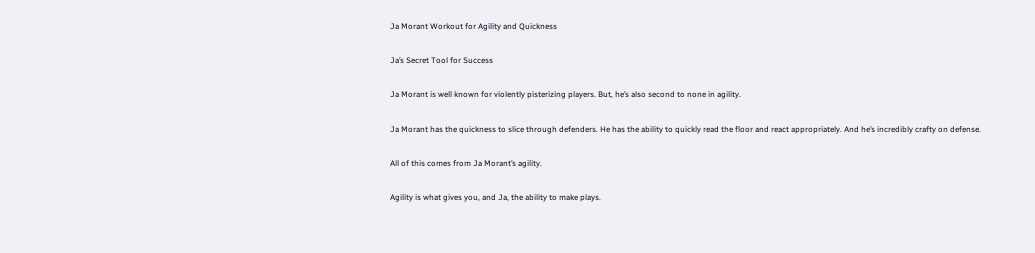Ja Morant Workout for Agility and Quickness

Ja’s Secret Tool for Success

Ja Morant is well known for violently pisterizing players. But, he’s also second to none in agility.

Ja Morant has the quickness to slice through defenders. He has the ability to quickly read the floor and react appropriately. And he’s incredibly crafty on defense.

All of this comes from Ja Morant’s agility.

Agility is what gives you, and Ja, the ability to make plays.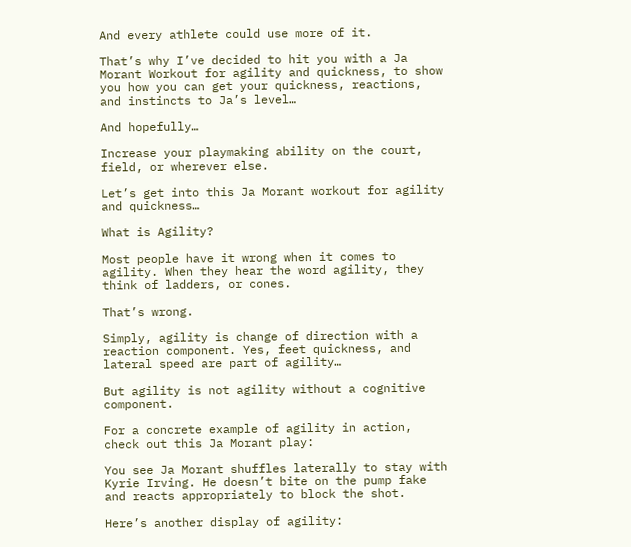And every athlete could use more of it.

That’s why I’ve decided to hit you with a Ja Morant Workout for agility and quickness, to show you how you can get your quickness, reactions, and instincts to Ja’s level…

And hopefully…

Increase your playmaking ability on the court, field, or wherever else.

Let’s get into this Ja Morant workout for agility and quickness…

What is Agility?

Most people have it wrong when it comes to agility. When they hear the word agility, they think of ladders, or cones.

That’s wrong.

Simply, agility is change of direction with a reaction component. Yes, feet quickness, and lateral speed are part of agility…

But agility is not agility without a cognitive component.

For a concrete example of agility in action, check out this Ja Morant play:

You see Ja Morant shuffles laterally to stay with Kyrie Irving. He doesn’t bite on the pump fake and reacts appropriately to block the shot.

Here’s another display of agility: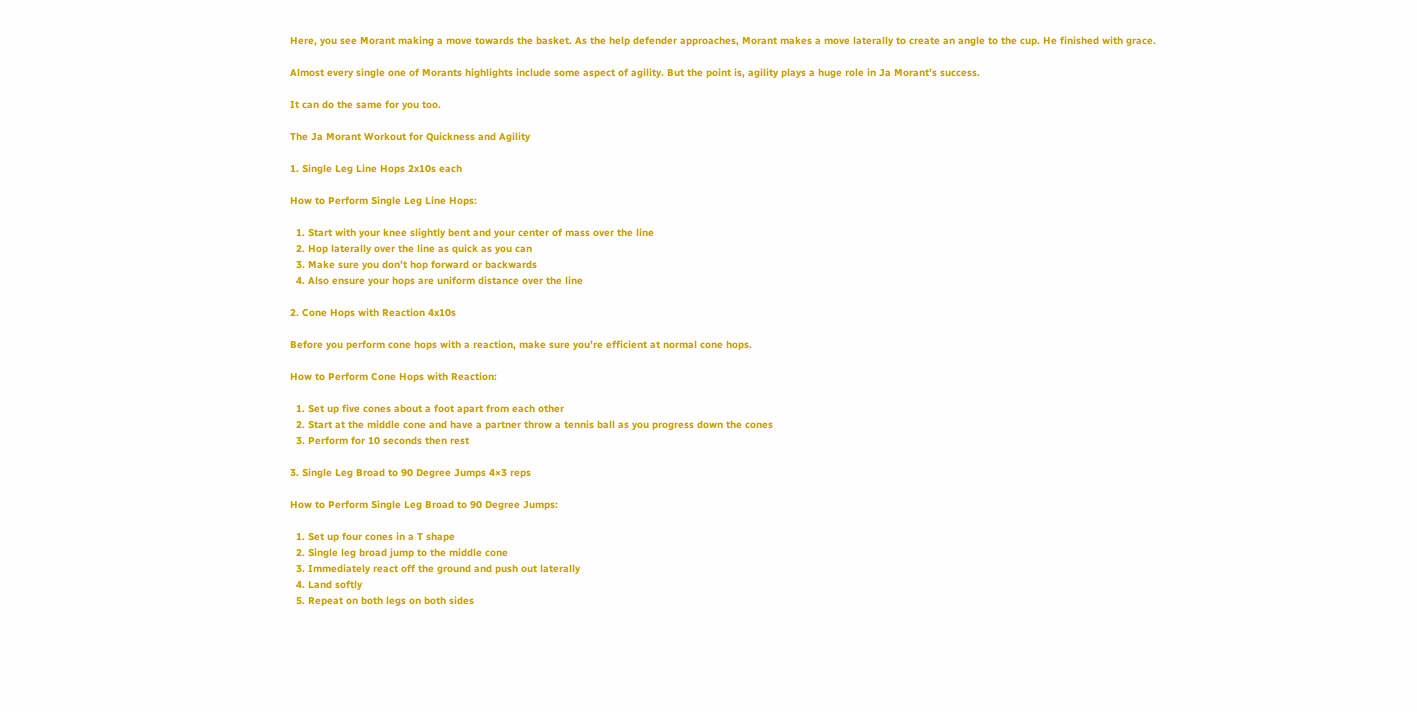Here, you see Morant making a move towards the basket. As the help defender approaches, Morant makes a move laterally to create an angle to the cup. He finished with grace.

Almost every single one of Morants highlights include some aspect of agility. But the point is, agility plays a huge role in Ja Morant’s success.

It can do the same for you too.

The Ja Morant Workout for Quickness and Agility

1. Single Leg Line Hops 2x10s each

How to Perform Single Leg Line Hops:

  1. Start with your knee slightly bent and your center of mass over the line
  2. Hop laterally over the line as quick as you can
  3. Make sure you don’t hop forward or backwards
  4. Also ensure your hops are uniform distance over the line

2. Cone Hops with Reaction 4x10s

Before you perform cone hops with a reaction, make sure you’re efficient at normal cone hops.

How to Perform Cone Hops with Reaction:

  1. Set up five cones about a foot apart from each other
  2. Start at the middle cone and have a partner throw a tennis ball as you progress down the cones
  3. Perform for 10 seconds then rest

3. Single Leg Broad to 90 Degree Jumps 4×3 reps

How to Perform Single Leg Broad to 90 Degree Jumps:

  1. Set up four cones in a T shape
  2. Single leg broad jump to the middle cone
  3. Immediately react off the ground and push out laterally
  4. Land softly
  5. Repeat on both legs on both sides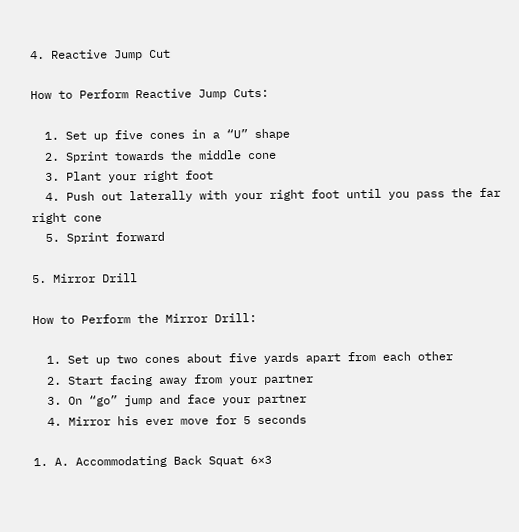4. Reactive Jump Cut

How to Perform Reactive Jump Cuts:

  1. Set up five cones in a “U” shape
  2. Sprint towards the middle cone
  3. Plant your right foot
  4. Push out laterally with your right foot until you pass the far right cone
  5. Sprint forward

5. Mirror Drill

How to Perform the Mirror Drill:

  1. Set up two cones about five yards apart from each other
  2. Start facing away from your partner
  3. On “go” jump and face your partner
  4. Mirror his ever move for 5 seconds

1. A. Accommodating Back Squat 6×3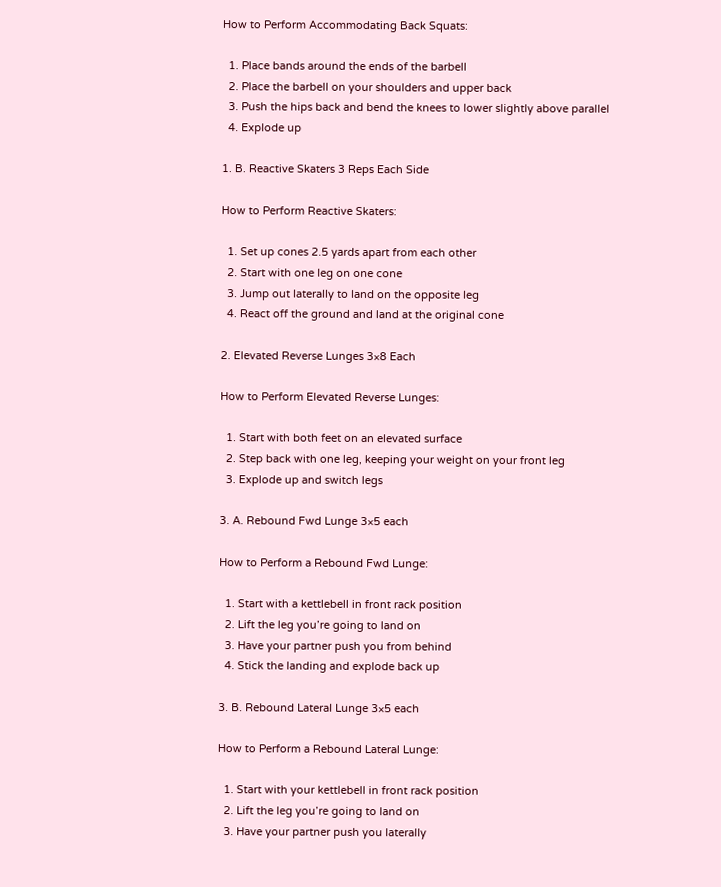How to Perform Accommodating Back Squats:

  1. Place bands around the ends of the barbell
  2. Place the barbell on your shoulders and upper back
  3. Push the hips back and bend the knees to lower slightly above parallel
  4. Explode up

1. B. Reactive Skaters 3 Reps Each Side

How to Perform Reactive Skaters:

  1. Set up cones 2.5 yards apart from each other
  2. Start with one leg on one cone
  3. Jump out laterally to land on the opposite leg
  4. React off the ground and land at the original cone

2. Elevated Reverse Lunges 3×8 Each

How to Perform Elevated Reverse Lunges:

  1. Start with both feet on an elevated surface
  2. Step back with one leg, keeping your weight on your front leg
  3. Explode up and switch legs

3. A. Rebound Fwd Lunge 3×5 each

How to Perform a Rebound Fwd Lunge:

  1. Start with a kettlebell in front rack position
  2. Lift the leg you’re going to land on
  3. Have your partner push you from behind
  4. Stick the landing and explode back up

3. B. Rebound Lateral Lunge 3×5 each

How to Perform a Rebound Lateral Lunge:

  1. Start with your kettlebell in front rack position
  2. Lift the leg you’re going to land on
  3. Have your partner push you laterally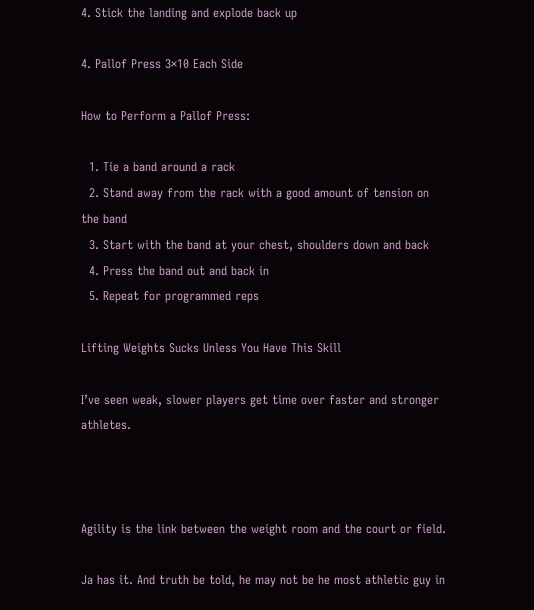4. Stick the landing and explode back up

4. Pallof Press 3×10 Each Side

How to Perform a Pallof Press:

  1. Tie a band around a rack
  2. Stand away from the rack with a good amount of tension on the band
  3. Start with the band at your chest, shoulders down and back
  4. Press the band out and back in
  5. Repeat for programmed reps

Lifting Weights Sucks Unless You Have This Skill

I’ve seen weak, slower players get time over faster and stronger athletes.



Agility is the link between the weight room and the court or field.

Ja has it. And truth be told, he may not be he most athletic guy in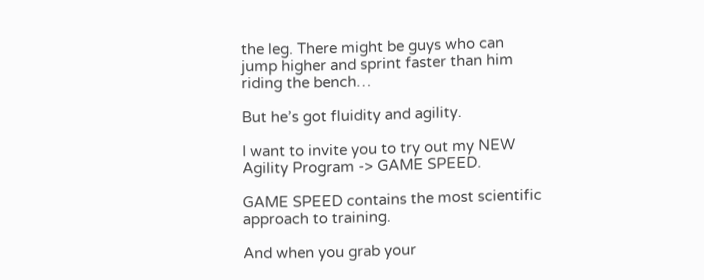the leg. There might be guys who can jump higher and sprint faster than him riding the bench…

But he’s got fluidity and agility.

I want to invite you to try out my NEW Agility Program -> GAME SPEED.

GAME SPEED contains the most scientific approach to training.

And when you grab your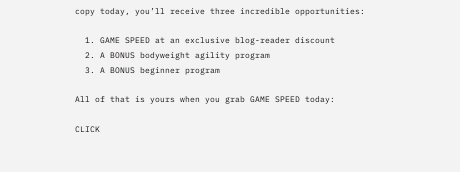copy today, you’ll receive three incredible opportunities:

  1. GAME SPEED at an exclusive blog-reader discount
  2. A BONUS bodyweight agility program
  3. A BONUS beginner program

All of that is yours when you grab GAME SPEED today:

CLICK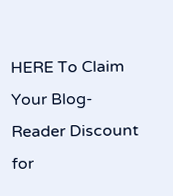HERE To Claim Your Blog-Reader Discount for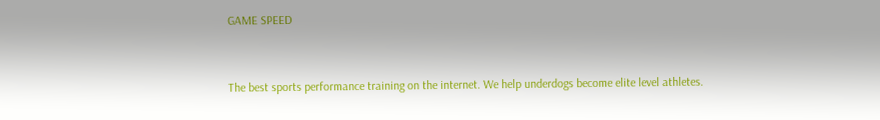GAME SPEED


The best sports performance training on the internet. We help underdogs become elite level athletes.